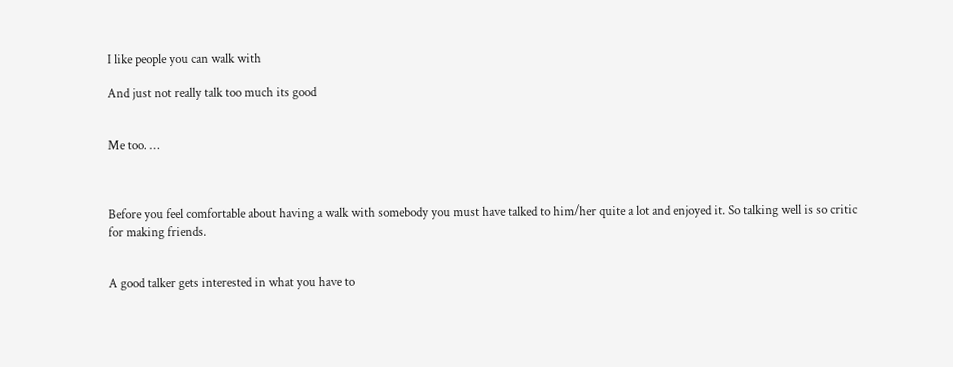I like people you can walk with

And just not really talk too much its good


Me too. …



Before you feel comfortable about having a walk with somebody you must have talked to him/her quite a lot and enjoyed it. So talking well is so critic for making friends.


A good talker gets interested in what you have to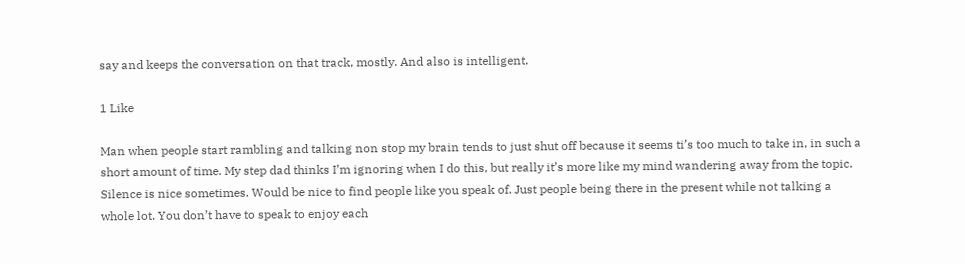say and keeps the conversation on that track, mostly. And also is intelligent.

1 Like

Man when people start rambling and talking non stop my brain tends to just shut off because it seems ti’s too much to take in, in such a short amount of time. My step dad thinks I’m ignoring when I do this, but really it’s more like my mind wandering away from the topic. Silence is nice sometimes. Would be nice to find people like you speak of. Just people being there in the present while not talking a whole lot. You don’t have to speak to enjoy each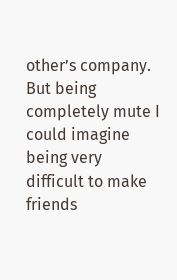other’s company. But being completely mute I could imagine being very difficult to make friends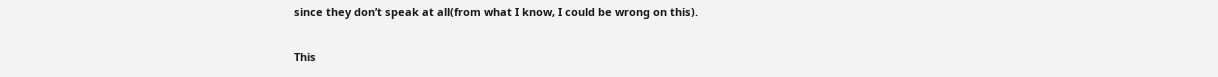since they don’t speak at all(from what I know, I could be wrong on this).

This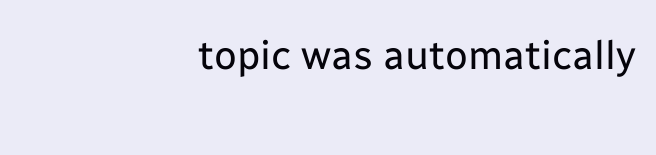topic was automatically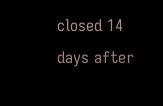closed 14 days after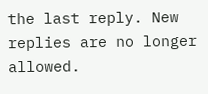the last reply. New replies are no longer allowed.